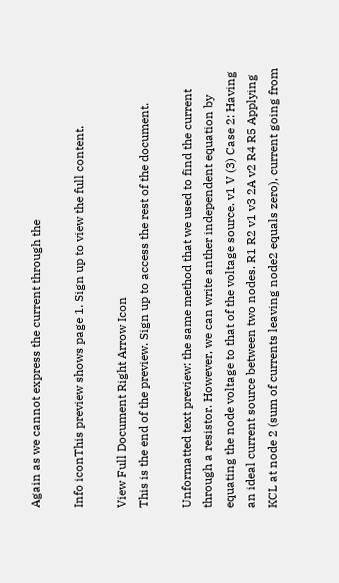Again as we cannot express the current through the

Info iconThis preview shows page 1. Sign up to view the full content.

View Full Document Right Arrow Icon
This is the end of the preview. Sign up to access the rest of the document.

Unformatted text preview: the same method that we used to find the current through a resistor. However, we can write anther independent equation by equating the node voltage to that of the voltage source. v1 V (3) Case 2: Having an ideal current source between two nodes. R1 R2 v1 v3 2A v2 R4 R5 Applying KCL at node 2 (sum of currents leaving node2 equals zero), current going from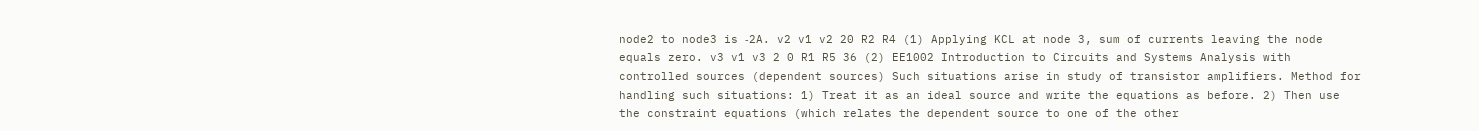node2 to node3 is ‐2A. v2 v1 v2 20 R2 R4 (1) Applying KCL at node 3, sum of currents leaving the node equals zero. v3 v1 v3 2 0 R1 R5 36 (2) EE1002 Introduction to Circuits and Systems Analysis with controlled sources (dependent sources) Such situations arise in study of transistor amplifiers. Method for handling such situations: 1) Treat it as an ideal source and write the equations as before. 2) Then use the constraint equations (which relates the dependent source to one of the other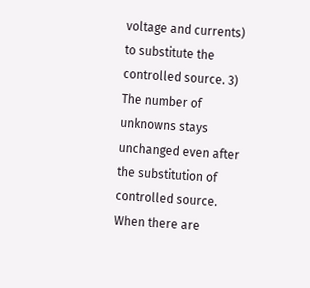voltage and currents) to substitute the controlled source. 3) The number of unknowns stays unchanged even after the substitution of controlled source. When there are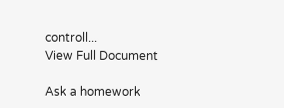controll...
View Full Document

Ask a homework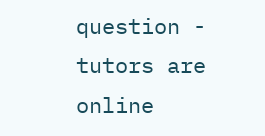question - tutors are online